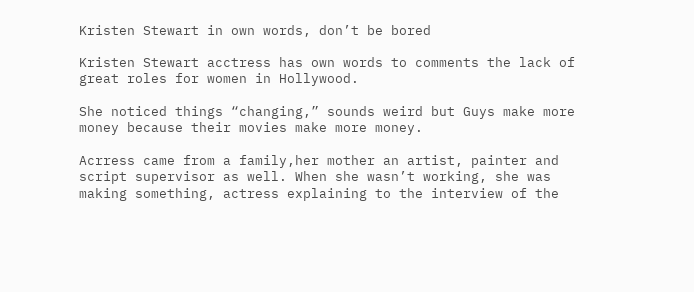Kristen Stewart in own words, don’t be bored

Kristen Stewart acctress has own words to comments the lack of great roles for women in Hollywood.

She noticed things “changing,” sounds weird but Guys make more money because their movies make more money.

Acrress came from a family,her mother an artist, painter and script supervisor as well. When she wasn’t working, she was making something, actress explaining to the interview of the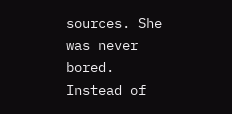sources. She was never bored. Instead of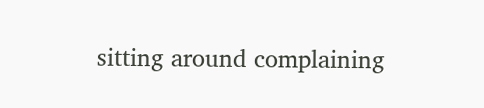sitting around complaining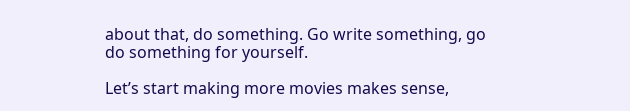about that, do something. Go write something, go do something for yourself.

Let’s start making more movies makes sense,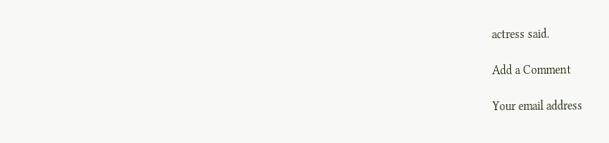actress said.

Add a Comment

Your email address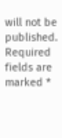will not be published. Required fields are marked *